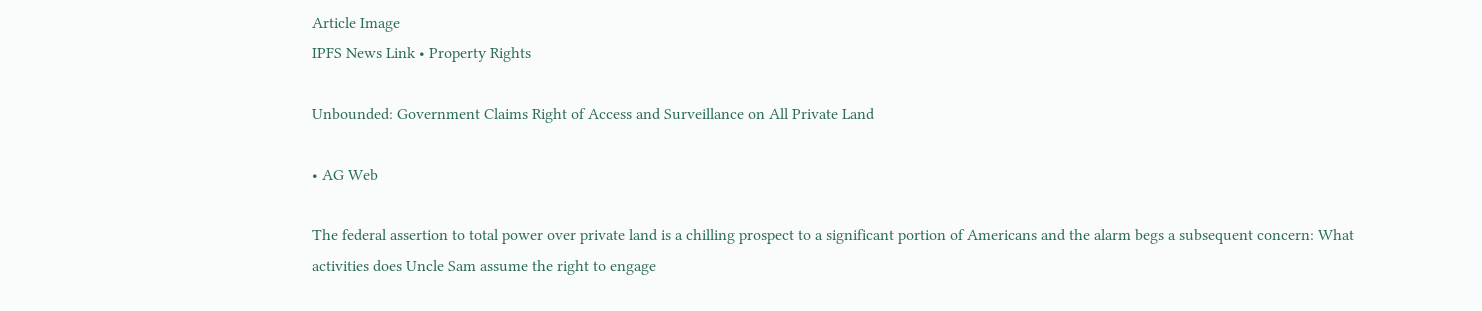Article Image
IPFS News Link • Property Rights

Unbounded: Government Claims Right of Access and Surveillance on All Private Land

• AG Web

The federal assertion to total power over private land is a chilling prospect to a significant portion of Americans and the alarm begs a subsequent concern: What activities does Uncle Sam assume the right to engage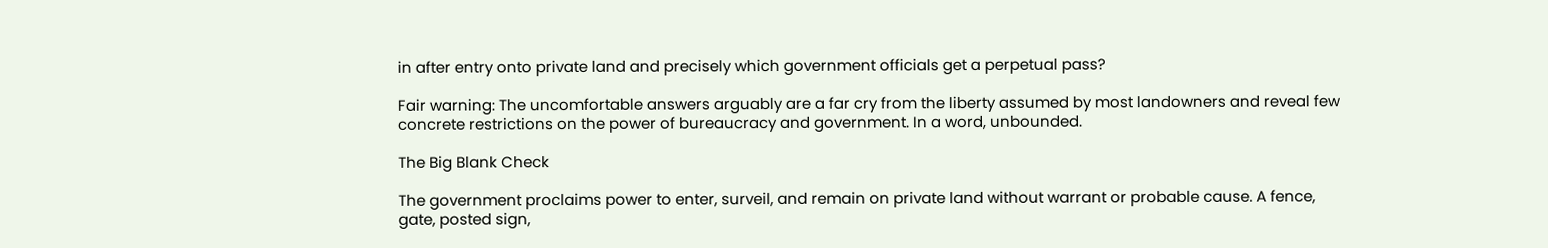in after entry onto private land and precisely which government officials get a perpetual pass?

Fair warning: The uncomfortable answers arguably are a far cry from the liberty assumed by most landowners and reveal few concrete restrictions on the power of bureaucracy and government. In a word, unbounded.

The Big Blank Check

The government proclaims power to enter, surveil, and remain on private land without warrant or probable cause. A fence, gate, posted sign,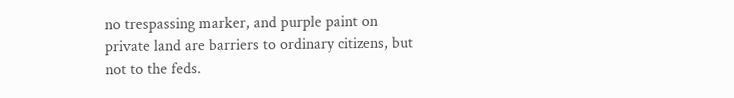no trespassing marker, and purple paint on private land are barriers to ordinary citizens, but not to the feds.